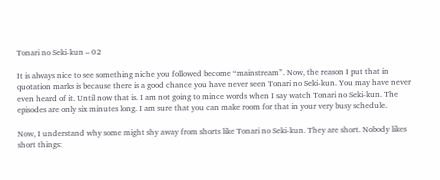Tonari no Seki-kun – 02

It is always nice to see something niche you followed become “mainstream”. Now, the reason I put that in quotation marks is because there is a good chance you have never seen Tonari no Seki-kun. You may have never even heard of it. Until now that is. I am not going to mince words when I say watch Tonari no Seki-kun. The episodes are only six minutes long. I am sure that you can make room for that in your very busy schedule.

Now, I understand why some might shy away from shorts like Tonari no Seki-kun. They are short. Nobody likes short things: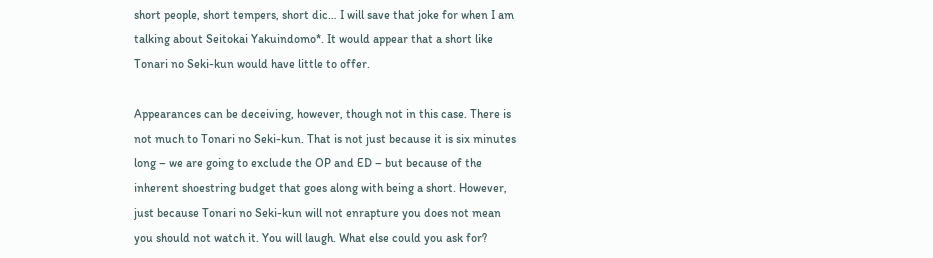short people, short tempers, short dic… I will save that joke for when I am talking about Seitokai Yakuindomo*. It would appear that a short like Tonari no Seki-kun would have little to offer.

Appearances can be deceiving, however, though not in this case. There is not much to Tonari no Seki-kun. That is not just because it is six minutes long – we are going to exclude the OP and ED – but because of the inherent shoestring budget that goes along with being a short. However, just because Tonari no Seki-kun will not enrapture you does not mean you should not watch it. You will laugh. What else could you ask for?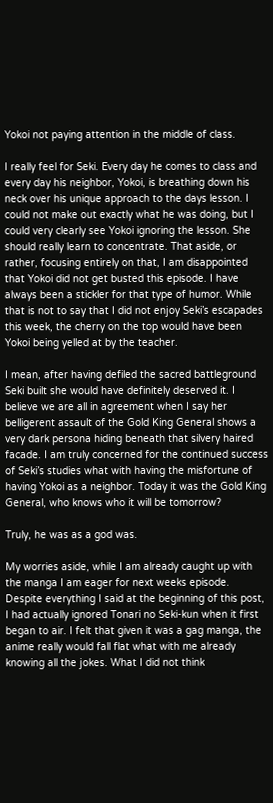Yokoi not paying attention in the middle of class.

I really feel for Seki. Every day he comes to class and every day his neighbor, Yokoi, is breathing down his neck over his unique approach to the days lesson. I could not make out exactly what he was doing, but I could very clearly see Yokoi ignoring the lesson. She should really learn to concentrate. That aside, or rather, focusing entirely on that, I am disappointed that Yokoi did not get busted this episode. I have always been a stickler for that type of humor. While that is not to say that I did not enjoy Seki’s escapades this week, the cherry on the top would have been Yokoi being yelled at by the teacher.

I mean, after having defiled the sacred battleground Seki built she would have definitely deserved it. I believe we are all in agreement when I say her belligerent assault of the Gold King General shows a very dark persona hiding beneath that silvery haired facade. I am truly concerned for the continued success of Seki’s studies what with having the misfortune of having Yokoi as a neighbor. Today it was the Gold King General, who knows who it will be tomorrow?

Truly, he was as a god was.

My worries aside, while I am already caught up with the manga I am eager for next weeks episode. Despite everything I said at the beginning of this post, I had actually ignored Tonari no Seki-kun when it first began to air. I felt that given it was a gag manga, the anime really would fall flat what with me already knowing all the jokes. What I did not think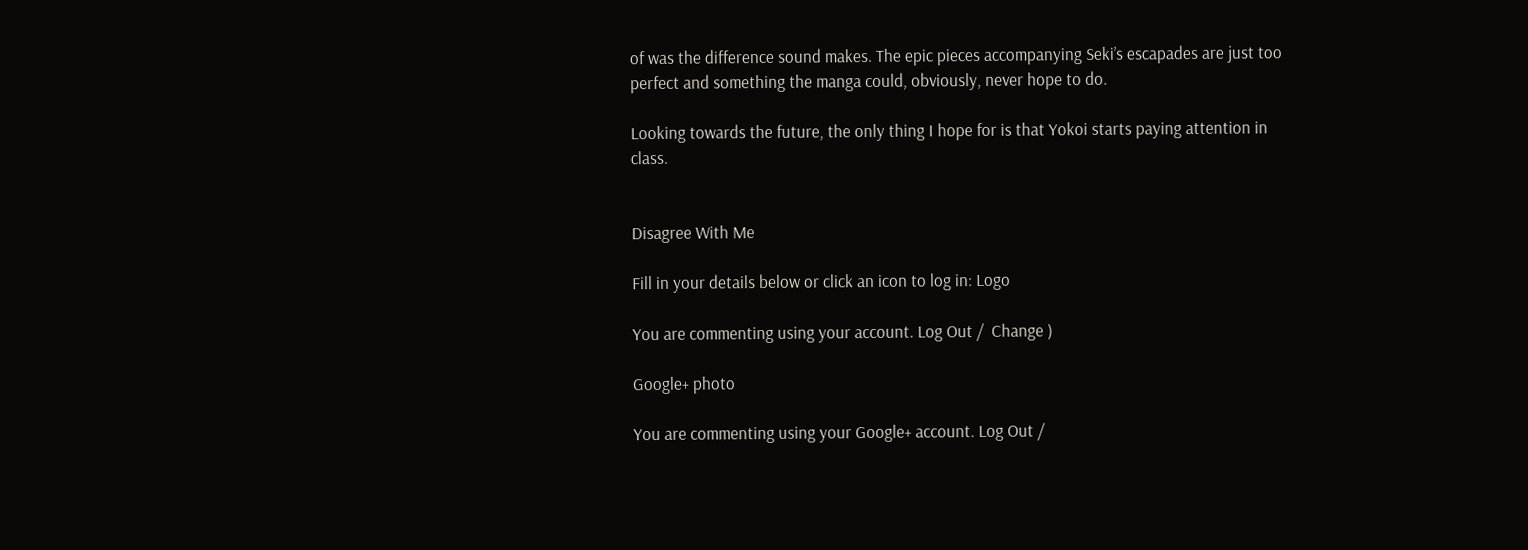of was the difference sound makes. The epic pieces accompanying Seki’s escapades are just too perfect and something the manga could, obviously, never hope to do.

Looking towards the future, the only thing I hope for is that Yokoi starts paying attention in class.


Disagree With Me

Fill in your details below or click an icon to log in: Logo

You are commenting using your account. Log Out /  Change )

Google+ photo

You are commenting using your Google+ account. Log Out /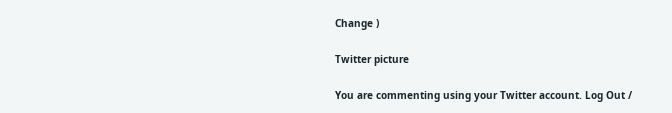Change )

Twitter picture

You are commenting using your Twitter account. Log Out /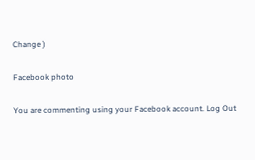Change )

Facebook photo

You are commenting using your Facebook account. Log Out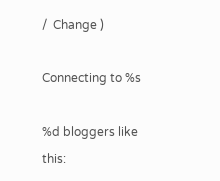/  Change )

Connecting to %s

%d bloggers like this: